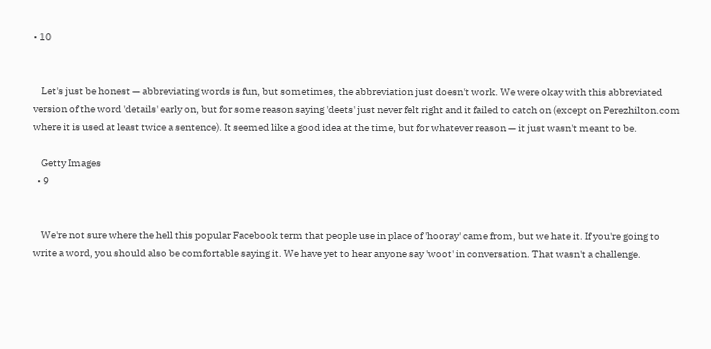• 10


    Let's just be honest — abbreviating words is fun, but sometimes, the abbreviation just doesn't work. We were okay with this abbreviated version of the word 'details' early on, but for some reason saying 'deets' just never felt right and it failed to catch on (except on Perezhilton.com where it is used at least twice a sentence). It seemed like a good idea at the time, but for whatever reason — it just wasn't meant to be.

    Getty Images
  • 9


    We're not sure where the hell this popular Facebook term that people use in place of 'hooray' came from, but we hate it. If you're going to write a word, you should also be comfortable saying it. We have yet to hear anyone say 'woot' in conversation. That wasn't a challenge.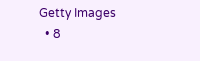Getty Images
  • 8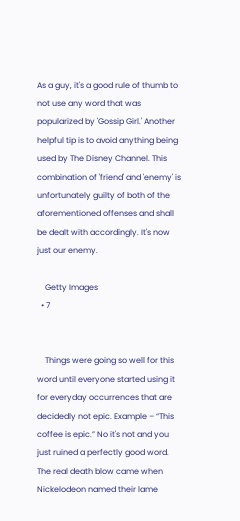As a guy, it's a good rule of thumb to not use any word that was popularized by 'Gossip Girl.' Another helpful tip is to avoid anything being used by The Disney Channel. This combination of 'friend' and 'enemy' is unfortunately guilty of both of the aforementioned offenses and shall be dealt with accordingly. It's now just our enemy.

    Getty Images
  • 7


    Things were going so well for this word until everyone started using it for everyday occurrences that are decidedly not epic. Example – “This coffee is epic.” No it's not and you just ruined a perfectly good word. The real death blow came when Nickelodeon named their lame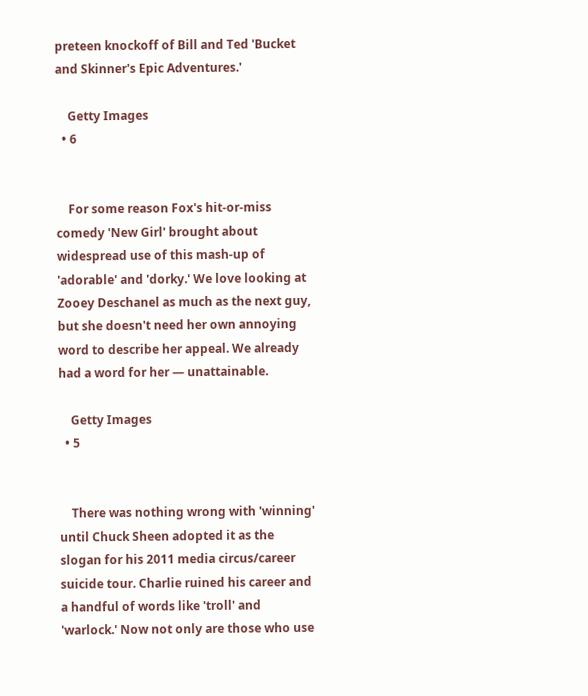preteen knockoff of Bill and Ted 'Bucket and Skinner's Epic Adventures.'

    Getty Images
  • 6


    For some reason Fox's hit-or-miss comedy 'New Girl' brought about widespread use of this mash-up of 'adorable' and 'dorky.' We love looking at Zooey Deschanel as much as the next guy, but she doesn't need her own annoying word to describe her appeal. We already had a word for her — unattainable.

    Getty Images
  • 5


    There was nothing wrong with 'winning' until Chuck Sheen adopted it as the slogan for his 2011 media circus/career suicide tour. Charlie ruined his career and a handful of words like 'troll' and 'warlock.' Now not only are those who use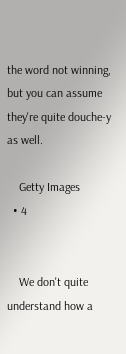the word not winning, but you can assume they're quite douche-y as well.

    Getty Images
  • 4


    We don't quite understand how a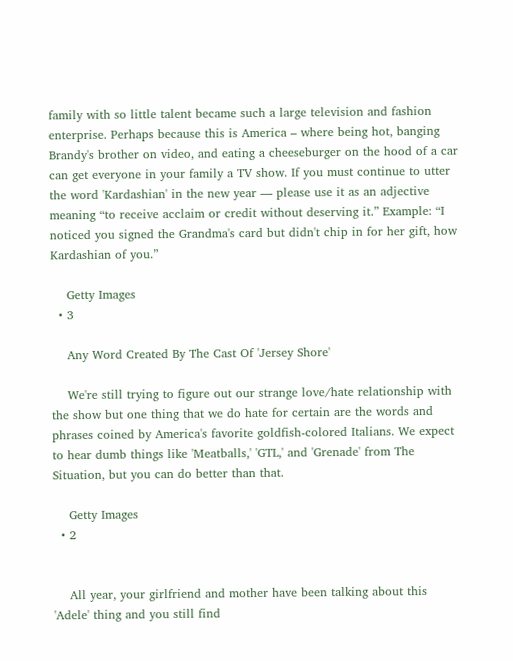family with so little talent became such a large television and fashion enterprise. Perhaps because this is America – where being hot, banging Brandy's brother on video, and eating a cheeseburger on the hood of a car can get everyone in your family a TV show. If you must continue to utter the word 'Kardashian' in the new year — please use it as an adjective meaning “to receive acclaim or credit without deserving it.” Example: “I noticed you signed the Grandma's card but didn't chip in for her gift, how Kardashian of you.”

    Getty Images
  • 3

    Any Word Created By The Cast Of 'Jersey Shore'

    We're still trying to figure out our strange love/hate relationship with the show but one thing that we do hate for certain are the words and phrases coined by America's favorite goldfish-colored Italians. We expect to hear dumb things like 'Meatballs,' 'GTL,' and 'Grenade' from The Situation, but you can do better than that.

    Getty Images
  • 2


    All year, your girlfriend and mother have been talking about this 'Adele' thing and you still find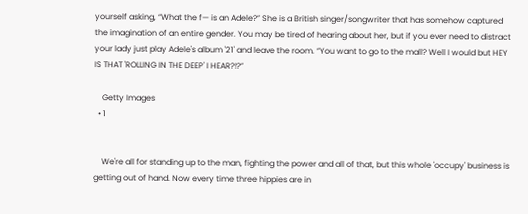yourself asking, “What the f— is an Adele?” She is a British singer/songwriter that has somehow captured the imagination of an entire gender. You may be tired of hearing about her, but if you ever need to distract your lady just play Adele's album '21' and leave the room. “You want to go to the mall? Well I would but HEY IS THAT 'ROLLING IN THE DEEP' I HEAR?!?”

    Getty Images
  • 1


    We're all for standing up to the man, fighting the power and all of that, but this whole 'occupy' business is getting out of hand. Now every time three hippies are in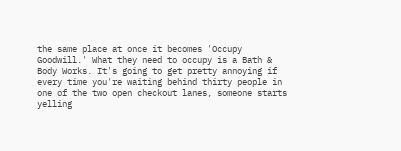the same place at once it becomes 'Occupy Goodwill.' What they need to occupy is a Bath & Body Works. It's going to get pretty annoying if every time you're waiting behind thirty people in one of the two open checkout lanes, someone starts yelling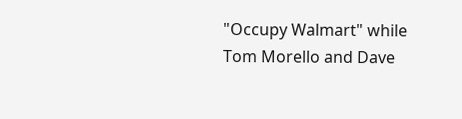"Occupy Walmart" while Tom Morello and Dave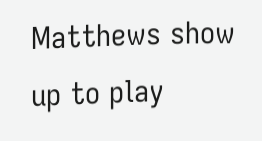Matthews show up to play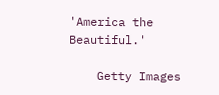'America the Beautiful.'

    Getty Images